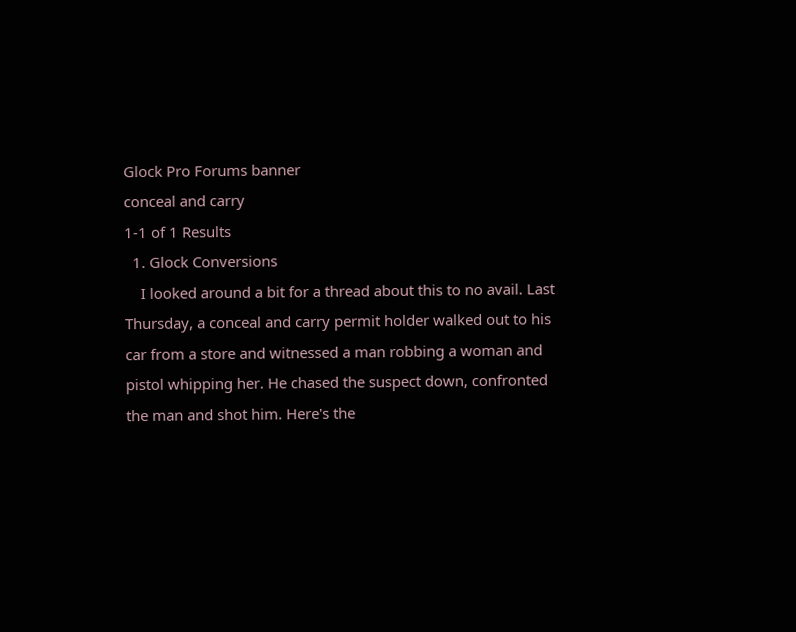Glock Pro Forums banner
conceal and carry
1-1 of 1 Results
  1. Glock Conversions
    I looked around a bit for a thread about this to no avail. Last Thursday, a conceal and carry permit holder walked out to his car from a store and witnessed a man robbing a woman and pistol whipping her. He chased the suspect down, confronted the man and shot him. Here's the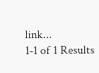link...
1-1 of 1 Results